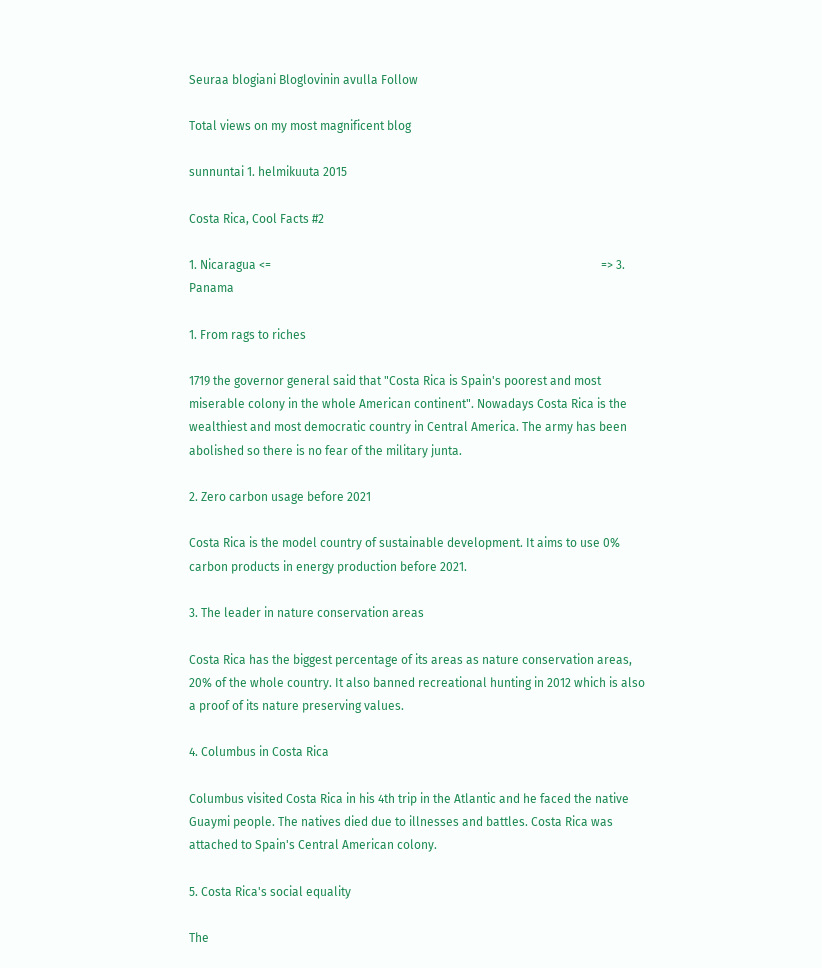Seuraa blogiani Bloglovinin avulla Follow

Total views on my most magnificent blog

sunnuntai 1. helmikuuta 2015

Costa Rica, Cool Facts #2

1. Nicaragua <=                                                                                                              => 3. Panama

1. From rags to riches

1719 the governor general said that "Costa Rica is Spain's poorest and most miserable colony in the whole American continent". Nowadays Costa Rica is the wealthiest and most democratic country in Central America. The army has been abolished so there is no fear of the military junta.

2. Zero carbon usage before 2021

Costa Rica is the model country of sustainable development. It aims to use 0% carbon products in energy production before 2021.

3. The leader in nature conservation areas

Costa Rica has the biggest percentage of its areas as nature conservation areas, 20% of the whole country. It also banned recreational hunting in 2012 which is also a proof of its nature preserving values.

4. Columbus in Costa Rica

Columbus visited Costa Rica in his 4th trip in the Atlantic and he faced the native Guaymi people. The natives died due to illnesses and battles. Costa Rica was attached to Spain's Central American colony.

5. Costa Rica's social equality

The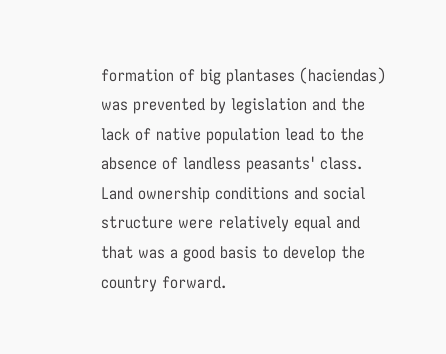formation of big plantases (haciendas) was prevented by legislation and the lack of native population lead to the absence of landless peasants' class. Land ownership conditions and social structure were relatively equal and that was a good basis to develop the country forward.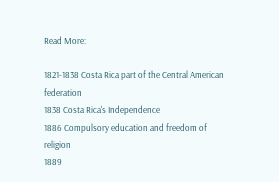Read More:

1821-1838 Costa Rica part of the Central American federation
1838 Costa Rica's Independence
1886 Compulsory education and freedom of religion
1889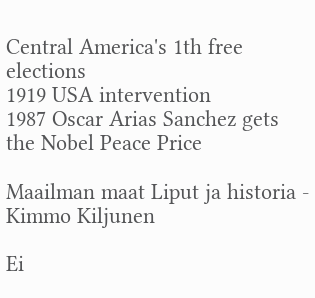Central America's 1th free elections
1919 USA intervention
1987 Oscar Arias Sanchez gets the Nobel Peace Price

Maailman maat Liput ja historia - Kimmo Kiljunen

Ei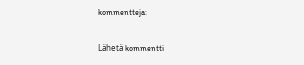kommentteja:

Lähetä kommentti